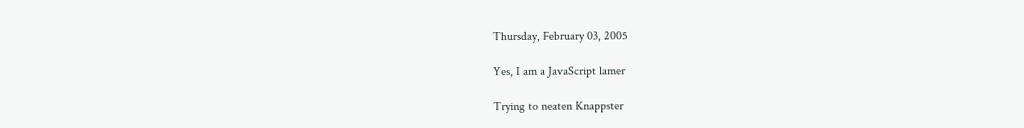Thursday, February 03, 2005

Yes, I am a JavaScript lamer

Trying to neaten Knappster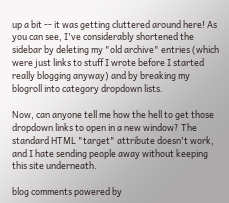up a bit -- it was getting cluttered around here! As you can see, I've considerably shortened the sidebar by deleting my "old archive" entries (which were just links to stuff I wrote before I started really blogging anyway) and by breaking my blogroll into category dropdown lists.

Now, can anyone tell me how the hell to get those dropdown links to open in a new window? The standard HTML "target" attribute doesn't work, and I hate sending people away without keeping this site underneath.

blog comments powered by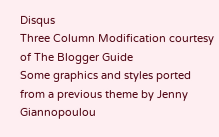Disqus
Three Column Modification courtesy of The Blogger Guide
Some graphics and styles ported from a previous theme by Jenny Giannopoulou